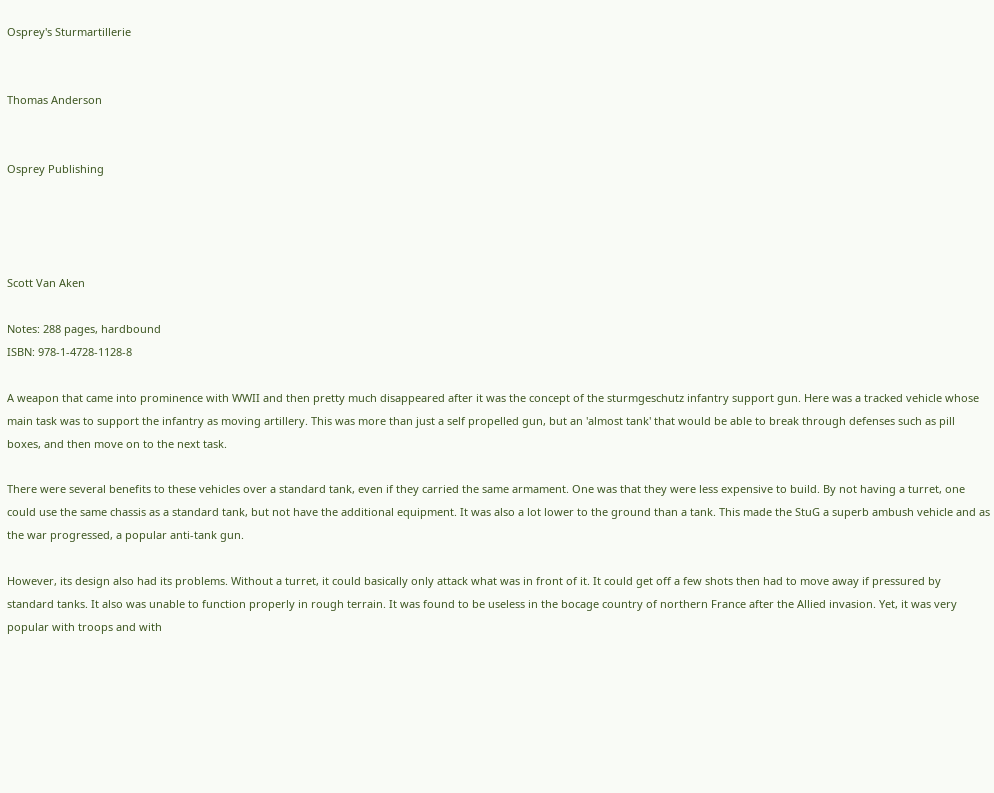Osprey's Sturmartillerie


Thomas Anderson


Osprey Publishing




Scott Van Aken

Notes: 288 pages, hardbound
ISBN: 978-1-4728-1128-8

A weapon that came into prominence with WWII and then pretty much disappeared after it was the concept of the sturmgeschutz infantry support gun. Here was a tracked vehicle whose main task was to support the infantry as moving artillery. This was more than just a self propelled gun, but an 'almost tank' that would be able to break through defenses such as pill boxes, and then move on to the next task.

There were several benefits to these vehicles over a standard tank, even if they carried the same armament. One was that they were less expensive to build. By not having a turret, one could use the same chassis as a standard tank, but not have the additional equipment. It was also a lot lower to the ground than a tank. This made the StuG a superb ambush vehicle and as the war progressed, a popular anti-tank gun.

However, its design also had its problems. Without a turret, it could basically only attack what was in front of it. It could get off a few shots then had to move away if pressured by standard tanks. It also was unable to function properly in rough terrain. It was found to be useless in the bocage country of northern France after the Allied invasion. Yet, it was very popular with troops and with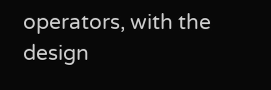operators, with the design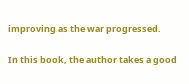improving as the war progressed.

In this book, the author takes a good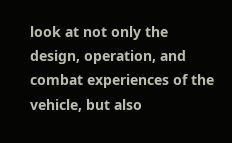look at not only the design, operation, and combat experiences of the vehicle, but also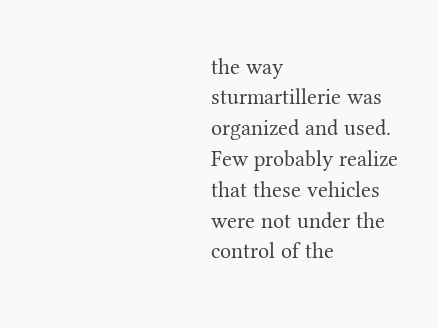the way sturmartillerie was organized and used. Few probably realize that these vehicles were not under the control of the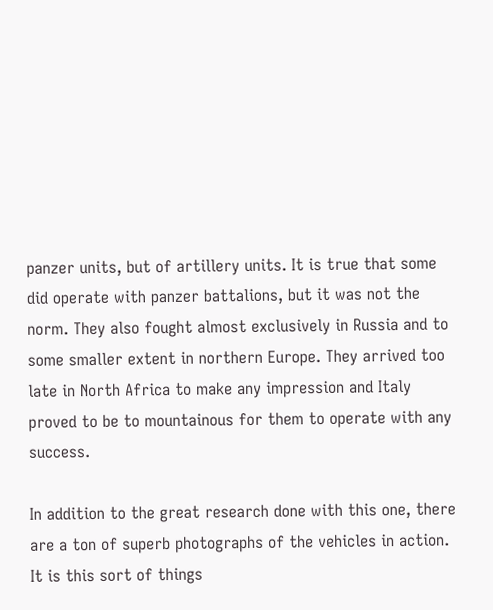panzer units, but of artillery units. It is true that some did operate with panzer battalions, but it was not the norm. They also fought almost exclusively in Russia and to some smaller extent in northern Europe. They arrived too late in North Africa to make any impression and Italy proved to be to mountainous for them to operate with any success.

In addition to the great research done with this one, there are a ton of superb photographs of the vehicles in action. It is this sort of things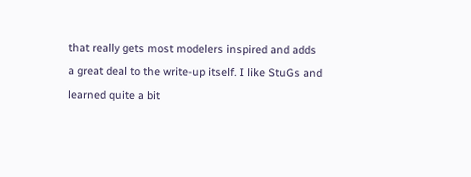that really gets most modelers inspired and adds a great deal to the write-up itself. I like StuGs and learned quite a bit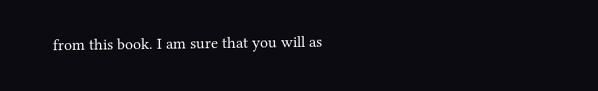from this book. I am sure that you will as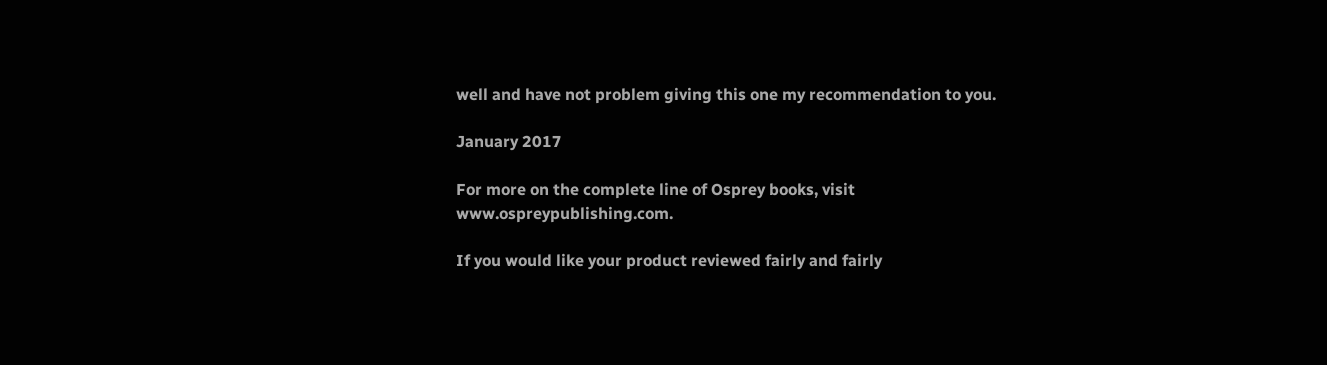well and have not problem giving this one my recommendation to you.

January 2017

For more on the complete line of Osprey books, visit www.ospreypublishing.com.

If you would like your product reviewed fairly and fairly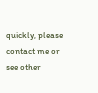quickly, please contact me or see other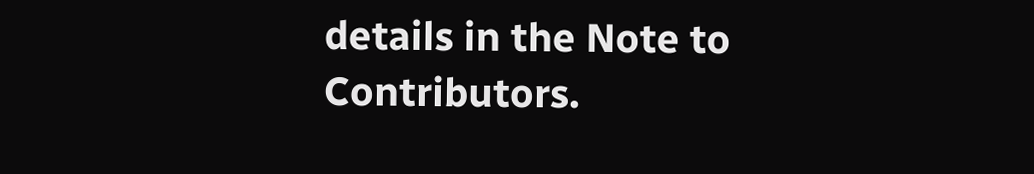details in the Note to Contributors.